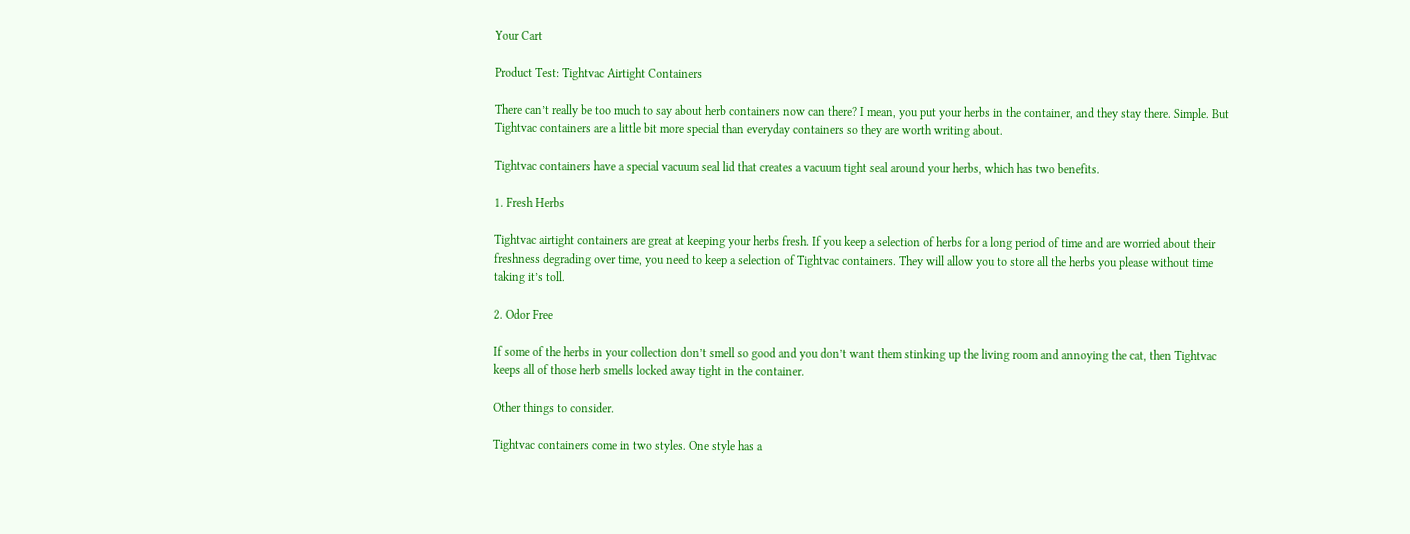Your Cart

Product Test: Tightvac Airtight Containers

There can’t really be too much to say about herb containers now can there? I mean, you put your herbs in the container, and they stay there. Simple. But Tightvac containers are a little bit more special than everyday containers so they are worth writing about.

Tightvac containers have a special vacuum seal lid that creates a vacuum tight seal around your herbs, which has two benefits.

1. Fresh Herbs

Tightvac airtight containers are great at keeping your herbs fresh. If you keep a selection of herbs for a long period of time and are worried about their freshness degrading over time, you need to keep a selection of Tightvac containers. They will allow you to store all the herbs you please without time taking it’s toll.

2. Odor Free

If some of the herbs in your collection don’t smell so good and you don’t want them stinking up the living room and annoying the cat, then Tightvac keeps all of those herb smells locked away tight in the container.

Other things to consider.

Tightvac containers come in two styles. One style has a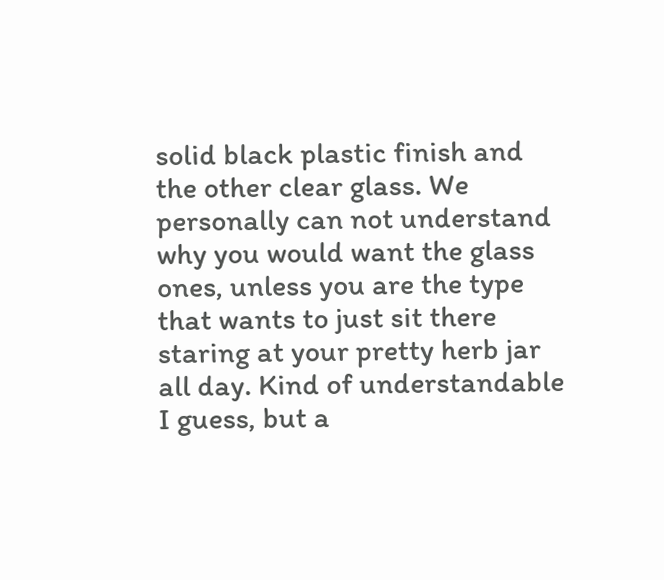solid black plastic finish and the other clear glass. We personally can not understand why you would want the glass ones, unless you are the type that wants to just sit there staring at your pretty herb jar all day. Kind of understandable I guess, but a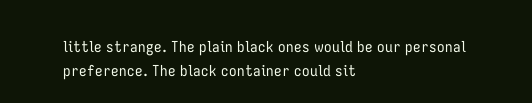little strange. The plain black ones would be our personal preference. The black container could sit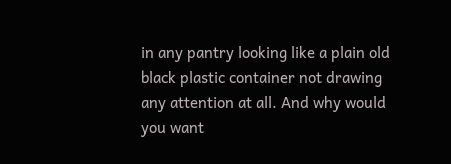in any pantry looking like a plain old black plastic container not drawing any attention at all. And why would you want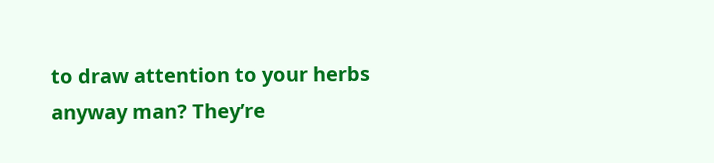to draw attention to your herbs anyway man? They’re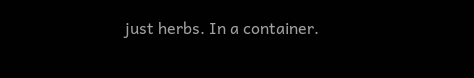just herbs. In a container.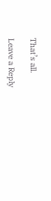That’s all.

Leave a Reply